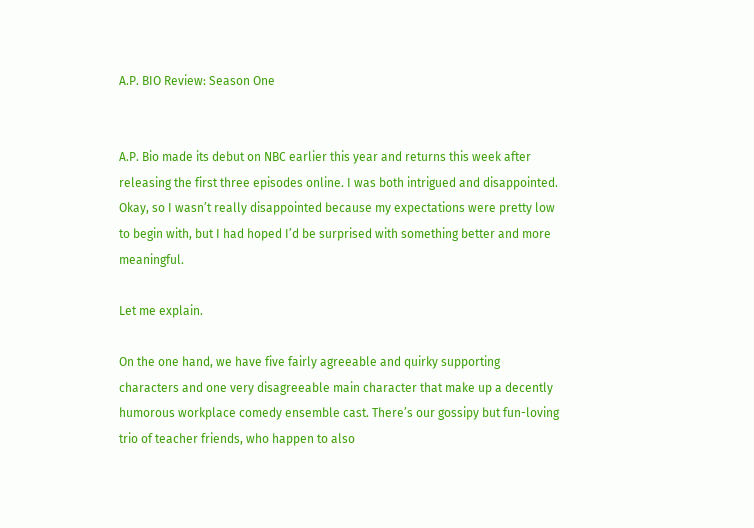A.P. BIO Review: Season One


A.P. Bio made its debut on NBC earlier this year and returns this week after releasing the first three episodes online. I was both intrigued and disappointed. Okay, so I wasn’t really disappointed because my expectations were pretty low to begin with, but I had hoped I’d be surprised with something better and more meaningful.

Let me explain.

On the one hand, we have five fairly agreeable and quirky supporting characters and one very disagreeable main character that make up a decently humorous workplace comedy ensemble cast. There’s our gossipy but fun-loving trio of teacher friends, who happen to also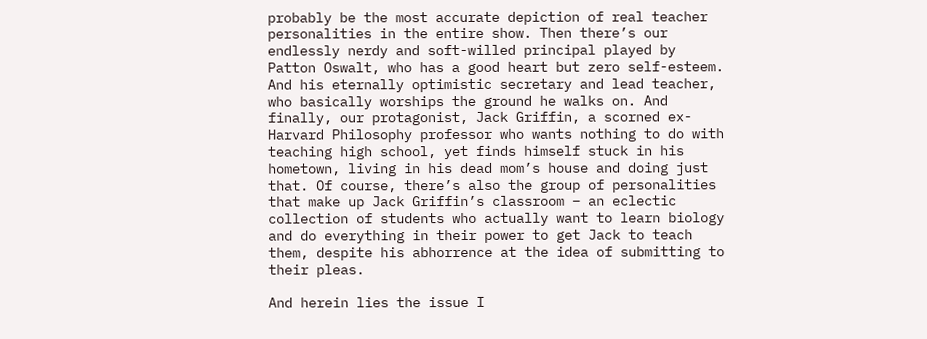probably be the most accurate depiction of real teacher personalities in the entire show. Then there’s our endlessly nerdy and soft-willed principal played by Patton Oswalt, who has a good heart but zero self-esteem. And his eternally optimistic secretary and lead teacher, who basically worships the ground he walks on. And finally, our protagonist, Jack Griffin, a scorned ex-Harvard Philosophy professor who wants nothing to do with teaching high school, yet finds himself stuck in his hometown, living in his dead mom’s house and doing just that. Of course, there’s also the group of personalities that make up Jack Griffin’s classroom – an eclectic collection of students who actually want to learn biology and do everything in their power to get Jack to teach them, despite his abhorrence at the idea of submitting to their pleas.

And herein lies the issue I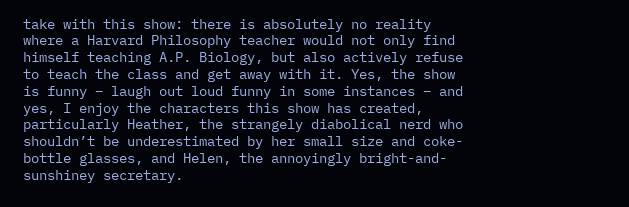take with this show: there is absolutely no reality where a Harvard Philosophy teacher would not only find himself teaching A.P. Biology, but also actively refuse to teach the class and get away with it. Yes, the show is funny – laugh out loud funny in some instances – and yes, I enjoy the characters this show has created, particularly Heather, the strangely diabolical nerd who shouldn’t be underestimated by her small size and coke-bottle glasses, and Helen, the annoyingly bright-and-sunshiney secretary.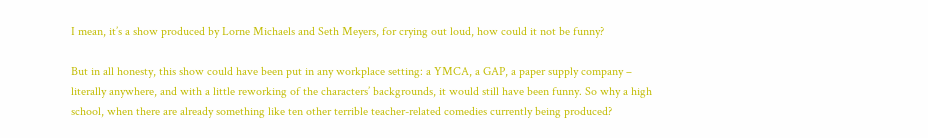I mean, it’s a show produced by Lorne Michaels and Seth Meyers, for crying out loud, how could it not be funny?

But in all honesty, this show could have been put in any workplace setting: a YMCA, a GAP, a paper supply company – literally anywhere, and with a little reworking of the characters’ backgrounds, it would still have been funny. So why a high school, when there are already something like ten other terrible teacher-related comedies currently being produced?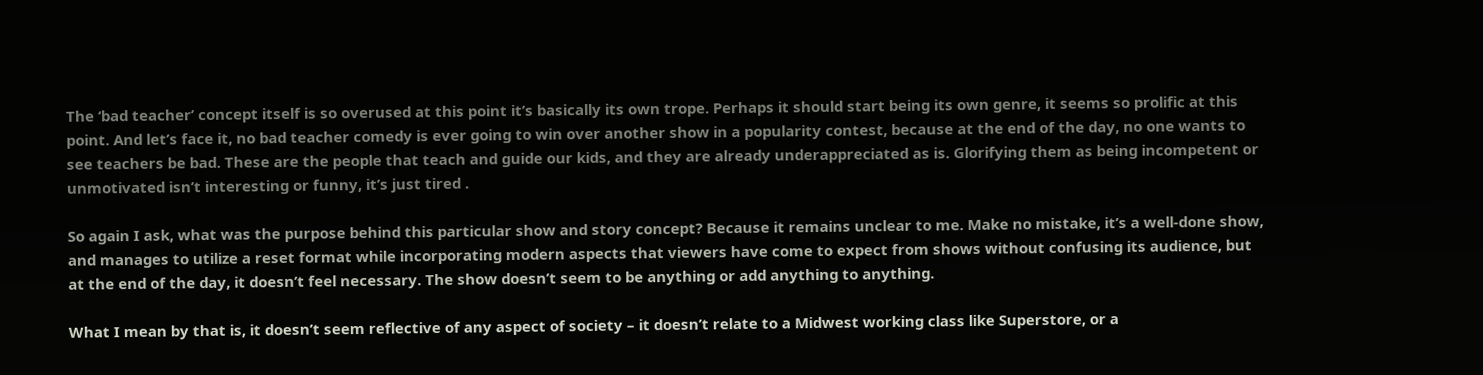The ‘bad teacher’ concept itself is so overused at this point it’s basically its own trope. Perhaps it should start being its own genre, it seems so prolific at this point. And let’s face it, no bad teacher comedy is ever going to win over another show in a popularity contest, because at the end of the day, no one wants to see teachers be bad. These are the people that teach and guide our kids, and they are already underappreciated as is. Glorifying them as being incompetent or unmotivated isn’t interesting or funny, it’s just tired .

So again I ask, what was the purpose behind this particular show and story concept? Because it remains unclear to me. Make no mistake, it’s a well-done show, and manages to utilize a reset format while incorporating modern aspects that viewers have come to expect from shows without confusing its audience, but at the end of the day, it doesn’t feel necessary. The show doesn’t seem to be anything or add anything to anything.

What I mean by that is, it doesn’t seem reflective of any aspect of society – it doesn’t relate to a Midwest working class like Superstore, or a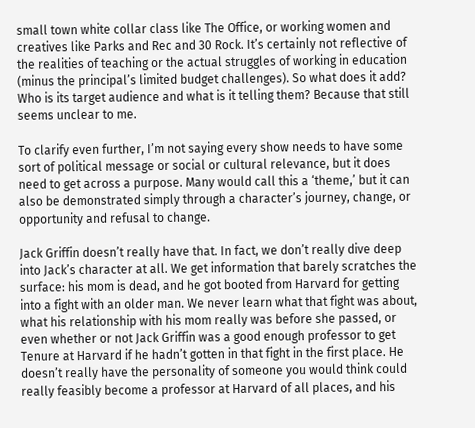small town white collar class like The Office, or working women and creatives like Parks and Rec and 30 Rock. It’s certainly not reflective of the realities of teaching or the actual struggles of working in education (minus the principal’s limited budget challenges). So what does it add? Who is its target audience and what is it telling them? Because that still seems unclear to me.

To clarify even further, I’m not saying every show needs to have some sort of political message or social or cultural relevance, but it does need to get across a purpose. Many would call this a ‘theme,’ but it can also be demonstrated simply through a character’s journey, change, or opportunity and refusal to change.

Jack Griffin doesn’t really have that. In fact, we don’t really dive deep into Jack’s character at all. We get information that barely scratches the surface: his mom is dead, and he got booted from Harvard for getting into a fight with an older man. We never learn what that fight was about, what his relationship with his mom really was before she passed, or even whether or not Jack Griffin was a good enough professor to get Tenure at Harvard if he hadn’t gotten in that fight in the first place. He doesn’t really have the personality of someone you would think could really feasibly become a professor at Harvard of all places, and his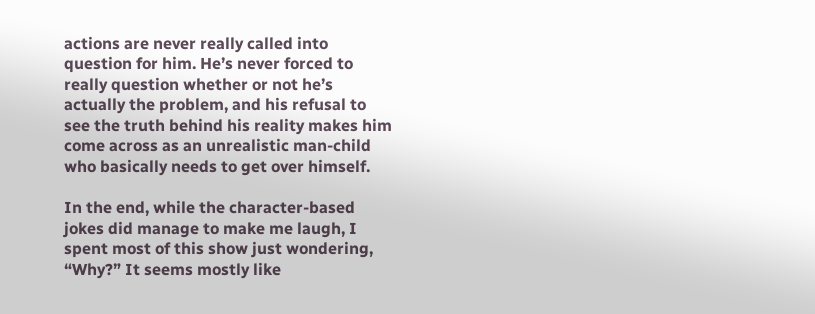actions are never really called into question for him. He’s never forced to really question whether or not he’s actually the problem, and his refusal to see the truth behind his reality makes him come across as an unrealistic man-child who basically needs to get over himself.

In the end, while the character-based jokes did manage to make me laugh, I spent most of this show just wondering, “Why?” It seems mostly like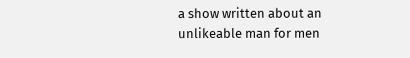a show written about an unlikeable man for men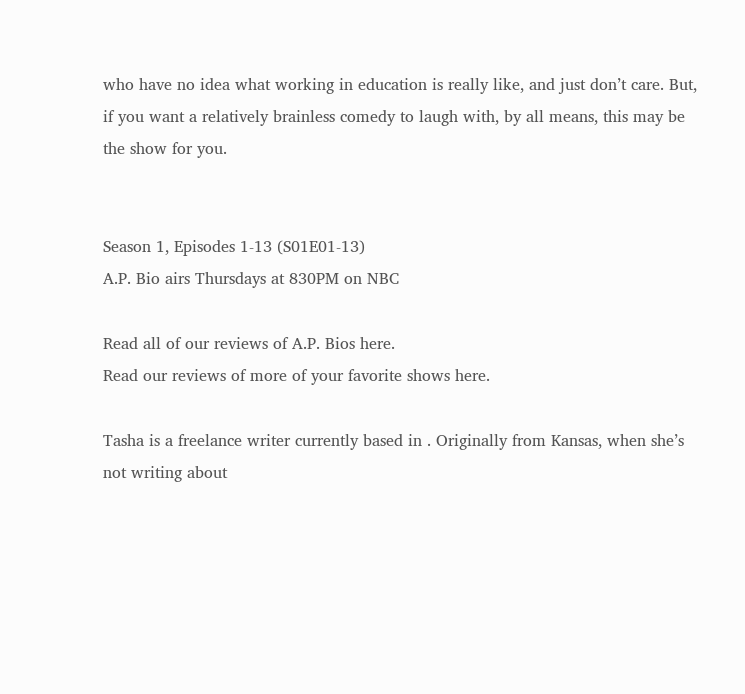who have no idea what working in education is really like, and just don’t care. But, if you want a relatively brainless comedy to laugh with, by all means, this may be the show for you.


Season 1, Episodes 1-13 (S01E01-13)
A.P. Bio airs Thursdays at 830PM on NBC

Read all of our reviews of A.P. Bios here.
Read our reviews of more of your favorite shows here.

Tasha is a freelance writer currently based in . Originally from Kansas, when she’s not writing about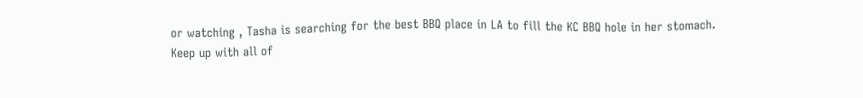or watching , Tasha is searching for the best BBQ place in LA to fill the KC BBQ hole in her stomach.
Keep up with all of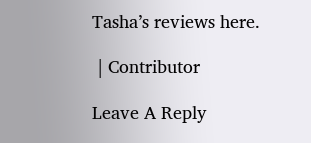Tasha’s reviews here.

 | Contributor

Leave A Reply